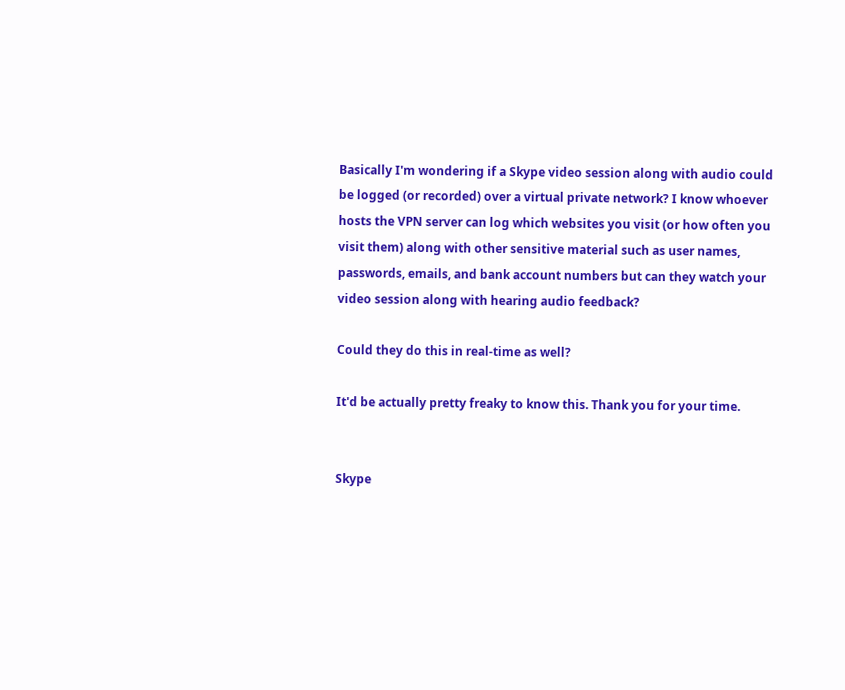Basically I'm wondering if a Skype video session along with audio could be logged (or recorded) over a virtual private network? I know whoever hosts the VPN server can log which websites you visit (or how often you visit them) along with other sensitive material such as user names, passwords, emails, and bank account numbers but can they watch your video session along with hearing audio feedback?

Could they do this in real-time as well?

It'd be actually pretty freaky to know this. Thank you for your time.


Skype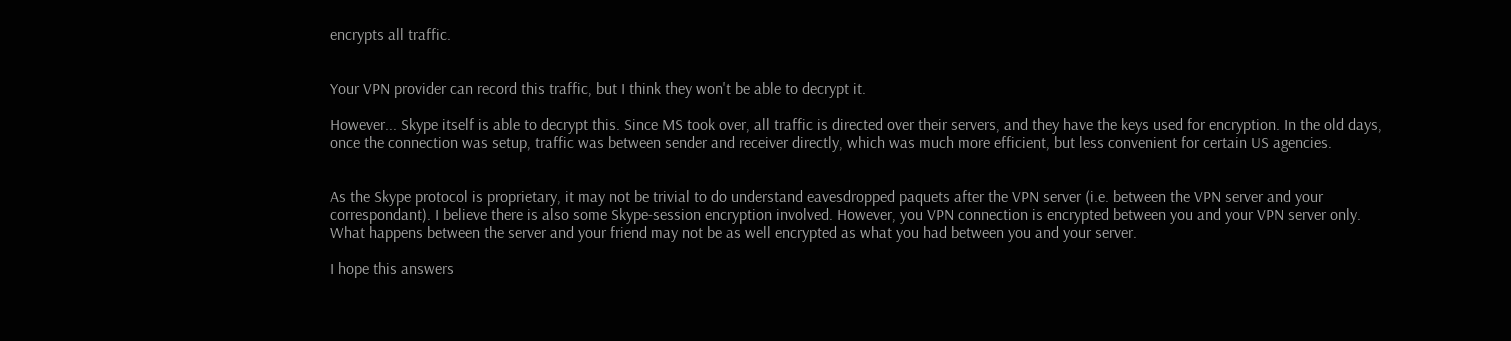encrypts all traffic.


Your VPN provider can record this traffic, but I think they won't be able to decrypt it.

However... Skype itself is able to decrypt this. Since MS took over, all traffic is directed over their servers, and they have the keys used for encryption. In the old days, once the connection was setup, traffic was between sender and receiver directly, which was much more efficient, but less convenient for certain US agencies.


As the Skype protocol is proprietary, it may not be trivial to do understand eavesdropped paquets after the VPN server (i.e. between the VPN server and your correspondant). I believe there is also some Skype-session encryption involved. However, you VPN connection is encrypted between you and your VPN server only. What happens between the server and your friend may not be as well encrypted as what you had between you and your server.

I hope this answers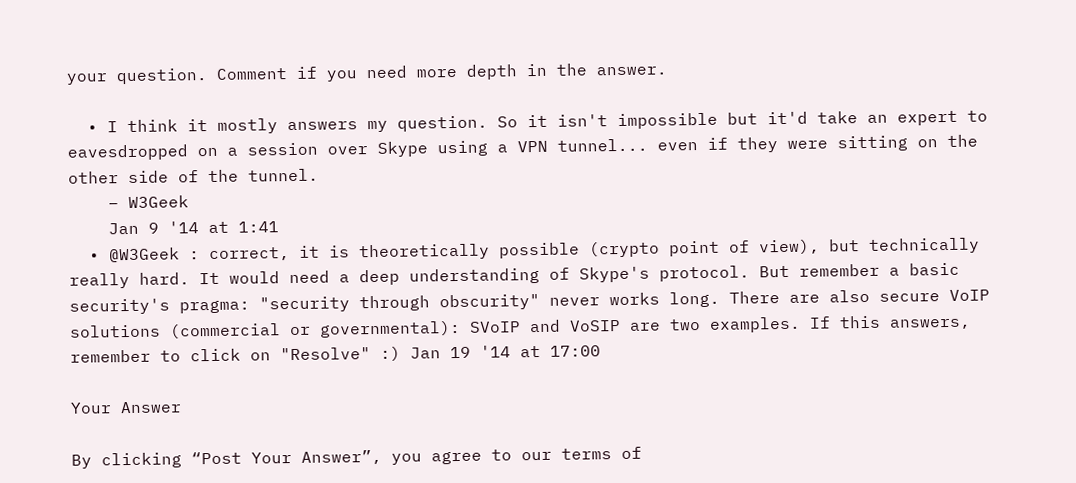your question. Comment if you need more depth in the answer.

  • I think it mostly answers my question. So it isn't impossible but it'd take an expert to eavesdropped on a session over Skype using a VPN tunnel... even if they were sitting on the other side of the tunnel.
    – W3Geek
    Jan 9 '14 at 1:41
  • @W3Geek : correct, it is theoretically possible (crypto point of view), but technically really hard. It would need a deep understanding of Skype's protocol. But remember a basic security's pragma: "security through obscurity" never works long. There are also secure VoIP solutions (commercial or governmental): SVoIP and VoSIP are two examples. If this answers, remember to click on "Resolve" :) Jan 19 '14 at 17:00

Your Answer

By clicking “Post Your Answer”, you agree to our terms of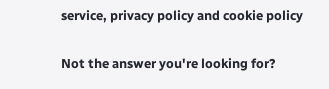service, privacy policy and cookie policy

Not the answer you're looking for?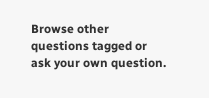Browse other questions tagged or ask your own question.